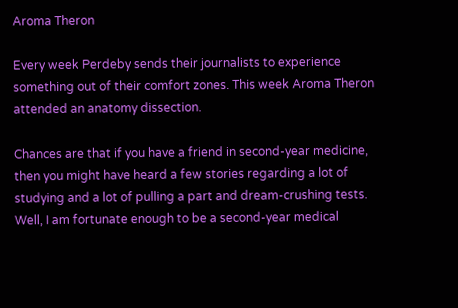Aroma Theron

Every week Perdeby sends their journalists to experience something out of their comfort zones. This week Aroma Theron attended an anatomy dissection.

Chances are that if you have a friend in second-year medicine, then you might have heard a few stories regarding a lot of studying and a lot of pulling a part and dream-crushing tests. Well, I am fortunate enough to be a second-year medical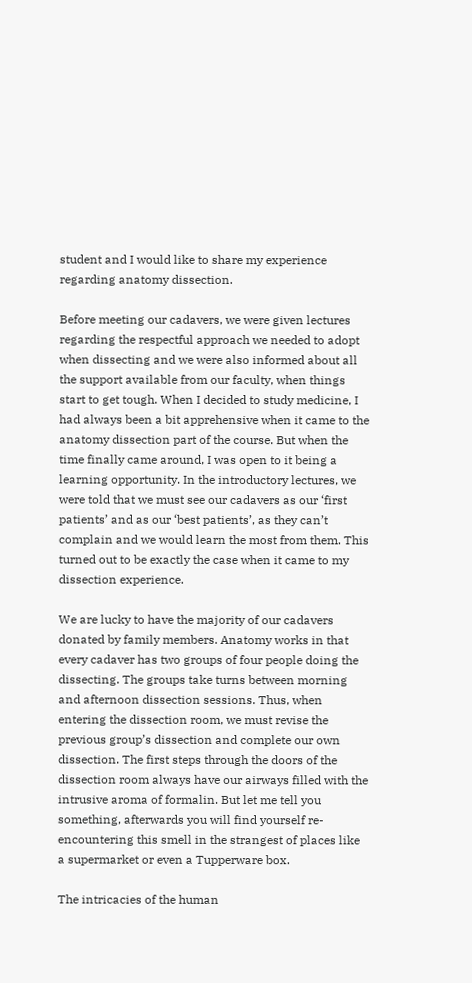student and I would like to share my experience regarding anatomy dissection.

Before meeting our cadavers, we were given lectures regarding the respectful approach we needed to adopt when dissecting and we were also informed about all the support available from our faculty, when things start to get tough. When I decided to study medicine, I had always been a bit apprehensive when it came to the anatomy dissection part of the course. But when the time finally came around, I was open to it being a learning opportunity. In the introductory lectures, we were told that we must see our cadavers as our ‘first patients’ and as our ‘best patients’, as they can’t complain and we would learn the most from them. This turned out to be exactly the case when it came to my dissection experience.

We are lucky to have the majority of our cadavers donated by family members. Anatomy works in that every cadaver has two groups of four people doing the dissecting. The groups take turns between morning and afternoon dissection sessions. Thus, when entering the dissection room, we must revise the previous group’s dissection and complete our own dissection. The first steps through the doors of the dissection room always have our airways filled with the intrusive aroma of formalin. But let me tell you something, afterwards you will find yourself re-encountering this smell in the strangest of places like a supermarket or even a Tupperware box.

The intricacies of the human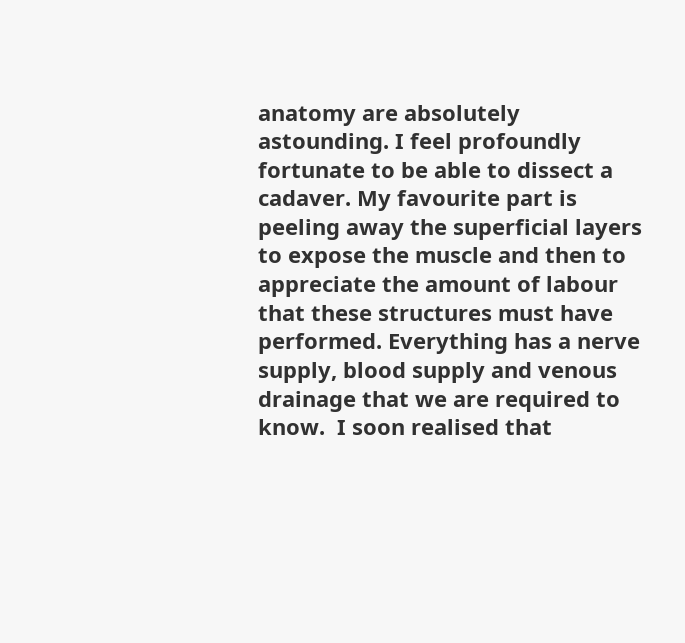anatomy are absolutely astounding. I feel profoundly fortunate to be able to dissect a cadaver. My favourite part is peeling away the superficial layers to expose the muscle and then to appreciate the amount of labour that these structures must have performed. Everything has a nerve supply, blood supply and venous drainage that we are required to know.  I soon realised that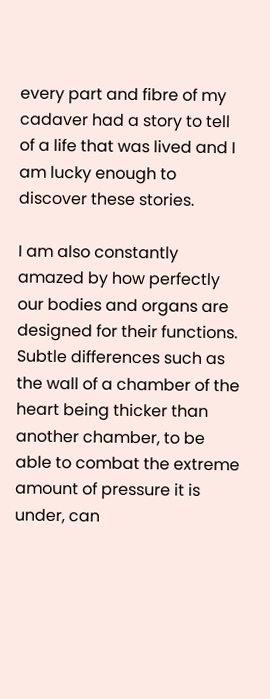every part and fibre of my cadaver had a story to tell of a life that was lived and I am lucky enough to discover these stories.

I am also constantly amazed by how perfectly our bodies and organs are designed for their functions. Subtle differences such as the wall of a chamber of the heart being thicker than another chamber, to be able to combat the extreme amount of pressure it is under, can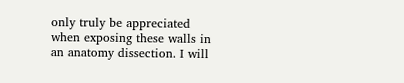only truly be appreciated when exposing these walls in an anatomy dissection. I will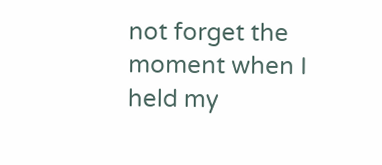not forget the moment when I held my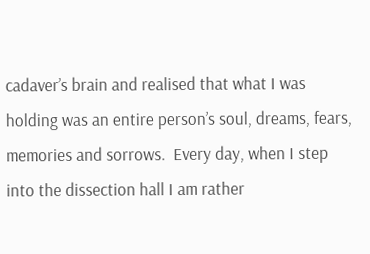cadaver’s brain and realised that what I was holding was an entire person’s soul, dreams, fears, memories and sorrows.  Every day, when I step into the dissection hall I am rather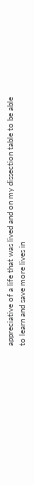appreciative of a life that was lived and on my dissection table to be able to learn and save more lives in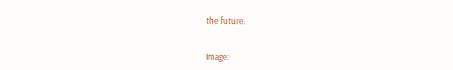the future.


Image: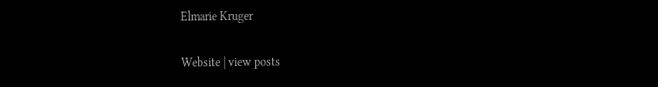Elmarie Kruger

Website | view posts